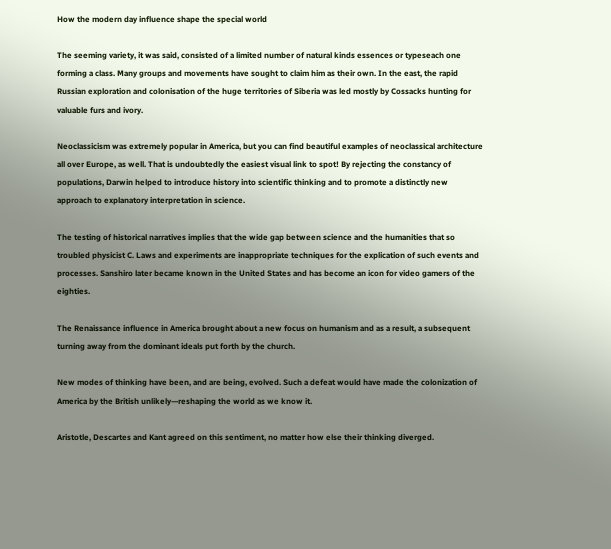How the modern day influence shape the special world

The seeming variety, it was said, consisted of a limited number of natural kinds essences or typeseach one forming a class. Many groups and movements have sought to claim him as their own. In the east, the rapid Russian exploration and colonisation of the huge territories of Siberia was led mostly by Cossacks hunting for valuable furs and ivory.

Neoclassicism was extremely popular in America, but you can find beautiful examples of neoclassical architecture all over Europe, as well. That is undoubtedly the easiest visual link to spot! By rejecting the constancy of populations, Darwin helped to introduce history into scientific thinking and to promote a distinctly new approach to explanatory interpretation in science.

The testing of historical narratives implies that the wide gap between science and the humanities that so troubled physicist C. Laws and experiments are inappropriate techniques for the explication of such events and processes. Sanshiro later became known in the United States and has become an icon for video gamers of the eighties.

The Renaissance influence in America brought about a new focus on humanism and as a result, a subsequent turning away from the dominant ideals put forth by the church.

New modes of thinking have been, and are being, evolved. Such a defeat would have made the colonization of America by the British unlikely—reshaping the world as we know it.

Aristotle, Descartes and Kant agreed on this sentiment, no matter how else their thinking diverged.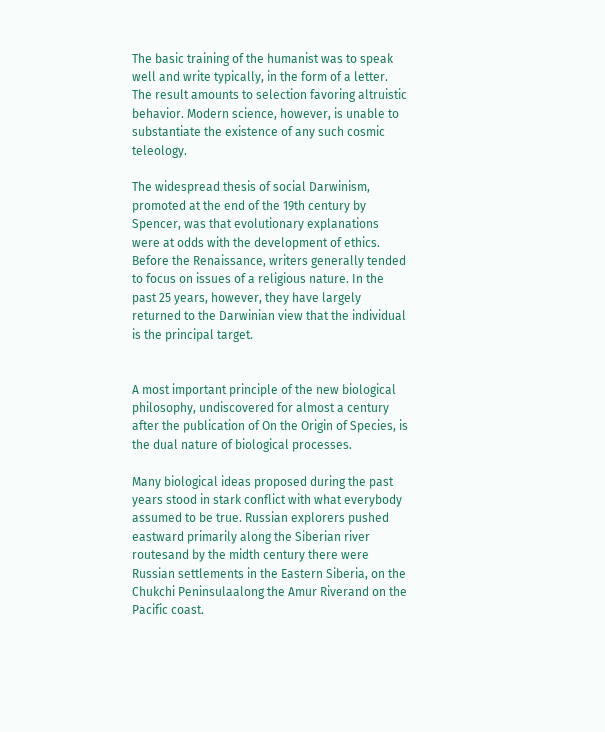The basic training of the humanist was to speak well and write typically, in the form of a letter. The result amounts to selection favoring altruistic behavior. Modern science, however, is unable to substantiate the existence of any such cosmic teleology.

The widespread thesis of social Darwinism, promoted at the end of the 19th century by Spencer, was that evolutionary explanations were at odds with the development of ethics. Before the Renaissance, writers generally tended to focus on issues of a religious nature. In the past 25 years, however, they have largely returned to the Darwinian view that the individual is the principal target.


A most important principle of the new biological philosophy, undiscovered for almost a century after the publication of On the Origin of Species, is the dual nature of biological processes.

Many biological ideas proposed during the past years stood in stark conflict with what everybody assumed to be true. Russian explorers pushed eastward primarily along the Siberian river routesand by the midth century there were Russian settlements in the Eastern Siberia, on the Chukchi Peninsulaalong the Amur Riverand on the Pacific coast.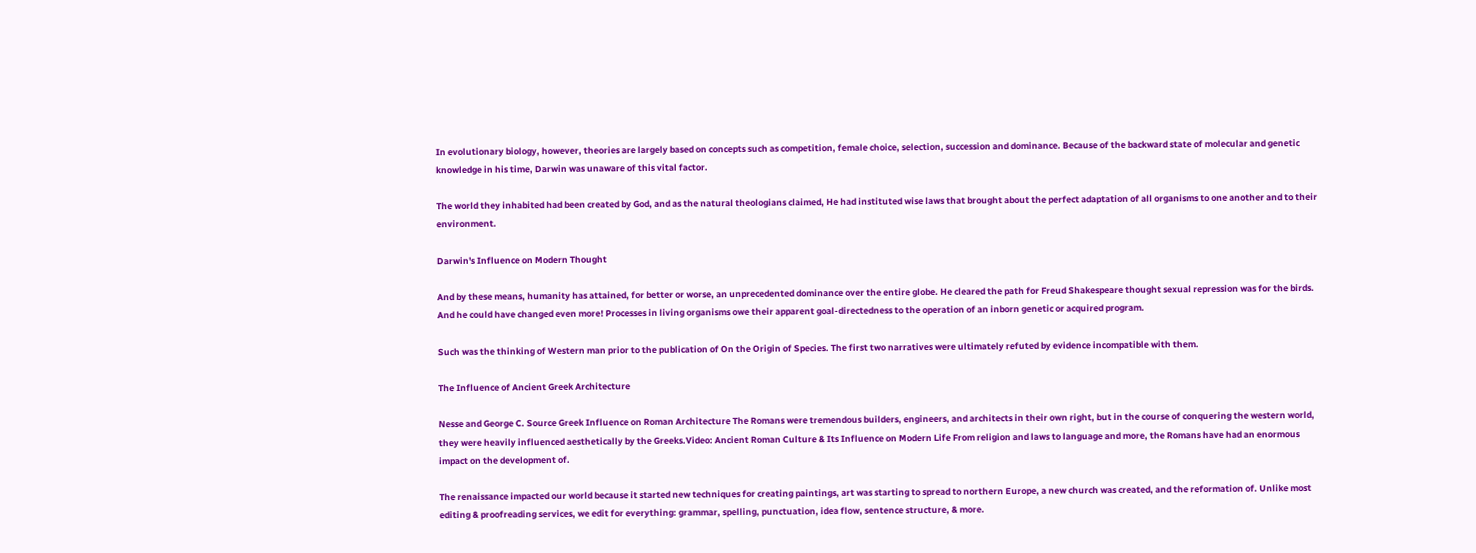In evolutionary biology, however, theories are largely based on concepts such as competition, female choice, selection, succession and dominance. Because of the backward state of molecular and genetic knowledge in his time, Darwin was unaware of this vital factor.

The world they inhabited had been created by God, and as the natural theologians claimed, He had instituted wise laws that brought about the perfect adaptation of all organisms to one another and to their environment.

Darwin's Influence on Modern Thought

And by these means, humanity has attained, for better or worse, an unprecedented dominance over the entire globe. He cleared the path for Freud Shakespeare thought sexual repression was for the birds. And he could have changed even more! Processes in living organisms owe their apparent goal-directedness to the operation of an inborn genetic or acquired program.

Such was the thinking of Western man prior to the publication of On the Origin of Species. The first two narratives were ultimately refuted by evidence incompatible with them.

The Influence of Ancient Greek Architecture

Nesse and George C. Source Greek Influence on Roman Architecture The Romans were tremendous builders, engineers, and architects in their own right, but in the course of conquering the western world, they were heavily influenced aesthetically by the Greeks.Video: Ancient Roman Culture & Its Influence on Modern Life From religion and laws to language and more, the Romans have had an enormous impact on the development of.

The renaissance impacted our world because it started new techniques for creating paintings, art was starting to spread to northern Europe, a new church was created, and the reformation of. Unlike most editing & proofreading services, we edit for everything: grammar, spelling, punctuation, idea flow, sentence structure, & more.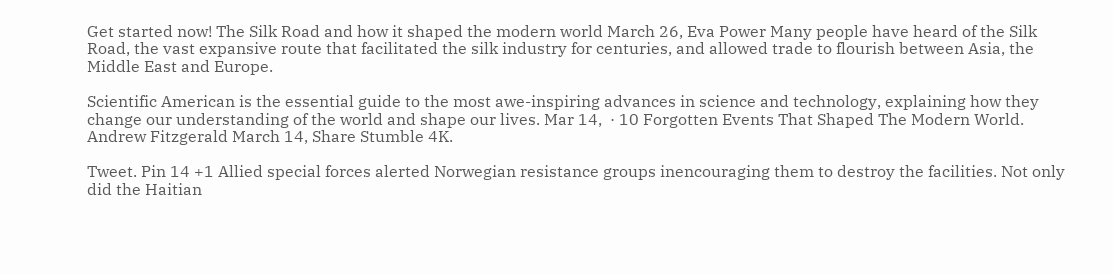Get started now! The Silk Road and how it shaped the modern world March 26, Eva Power Many people have heard of the Silk Road, the vast expansive route that facilitated the silk industry for centuries, and allowed trade to flourish between Asia, the Middle East and Europe.

Scientific American is the essential guide to the most awe-inspiring advances in science and technology, explaining how they change our understanding of the world and shape our lives. Mar 14,  · 10 Forgotten Events That Shaped The Modern World. Andrew Fitzgerald March 14, Share Stumble 4K.

Tweet. Pin 14 +1 Allied special forces alerted Norwegian resistance groups inencouraging them to destroy the facilities. Not only did the Haitian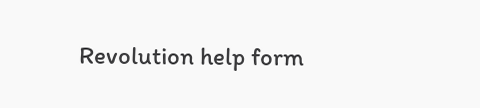Revolution help form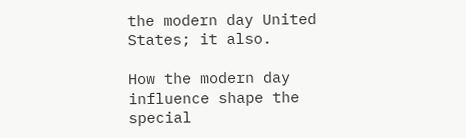the modern day United States; it also.

How the modern day influence shape the special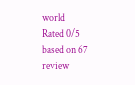world
Rated 0/5 based on 67 review